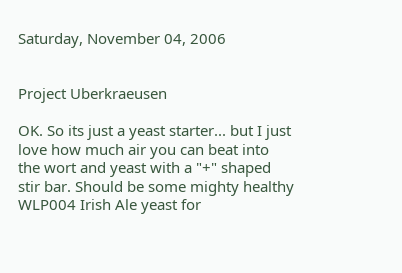Saturday, November 04, 2006


Project Uberkraeusen

OK. So its just a yeast starter... but I just love how much air you can beat into the wort and yeast with a "+" shaped stir bar. Should be some mighty healthy WLP004 Irish Ale yeast for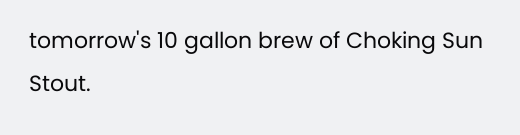tomorrow's 10 gallon brew of Choking Sun Stout.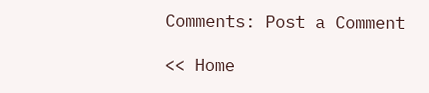Comments: Post a Comment

<< Home